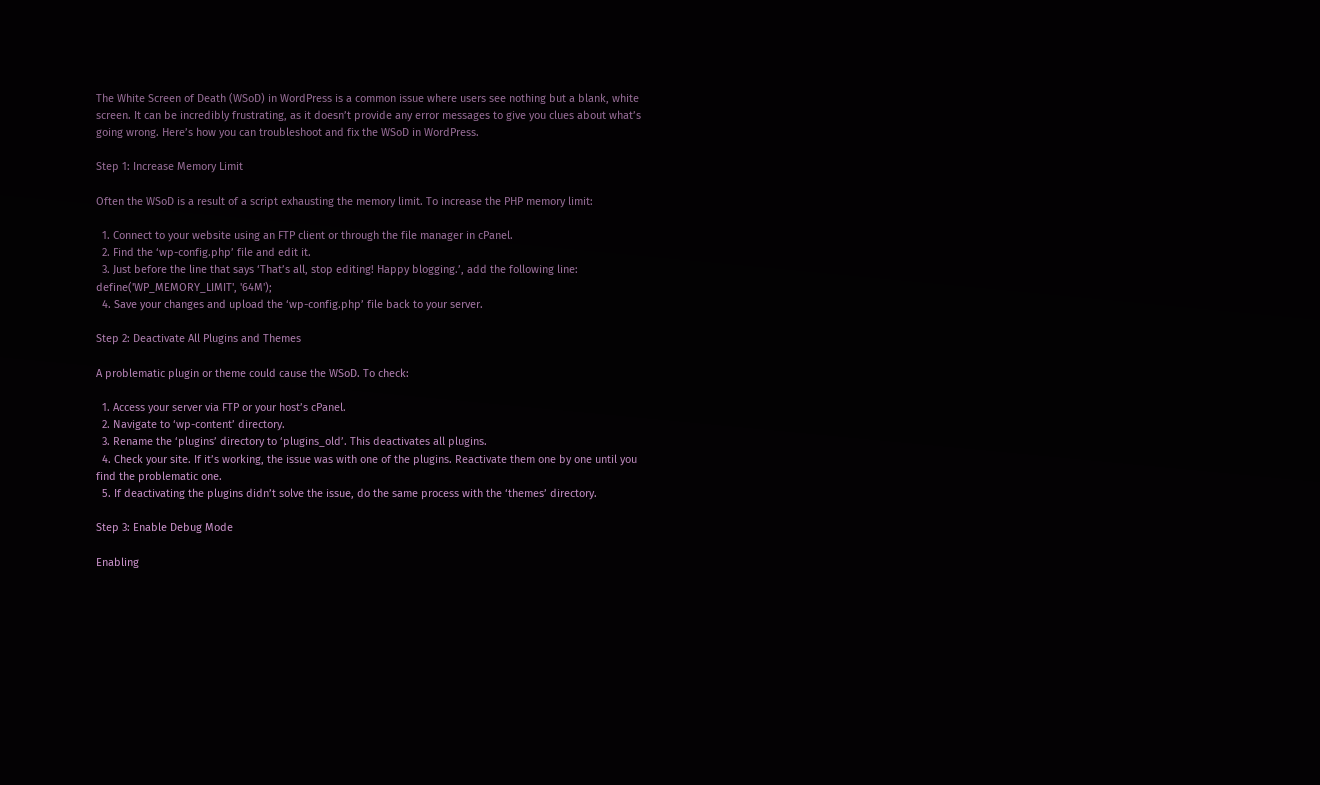The White Screen of Death (WSoD) in WordPress is a common issue where users see nothing but a blank, white screen. It can be incredibly frustrating, as it doesn’t provide any error messages to give you clues about what’s going wrong. Here’s how you can troubleshoot and fix the WSoD in WordPress.

Step 1: Increase Memory Limit

Often the WSoD is a result of a script exhausting the memory limit. To increase the PHP memory limit:

  1. Connect to your website using an FTP client or through the file manager in cPanel.
  2. Find the ‘wp-config.php’ file and edit it.
  3. Just before the line that says ‘That’s all, stop editing! Happy blogging.’, add the following line: define('WP_MEMORY_LIMIT', '64M');
  4. Save your changes and upload the ‘wp-config.php’ file back to your server.

Step 2: Deactivate All Plugins and Themes

A problematic plugin or theme could cause the WSoD. To check:

  1. Access your server via FTP or your host’s cPanel.
  2. Navigate to ‘wp-content’ directory.
  3. Rename the ‘plugins’ directory to ‘plugins_old’. This deactivates all plugins.
  4. Check your site. If it’s working, the issue was with one of the plugins. Reactivate them one by one until you find the problematic one.
  5. If deactivating the plugins didn’t solve the issue, do the same process with the ‘themes’ directory.

Step 3: Enable Debug Mode

Enabling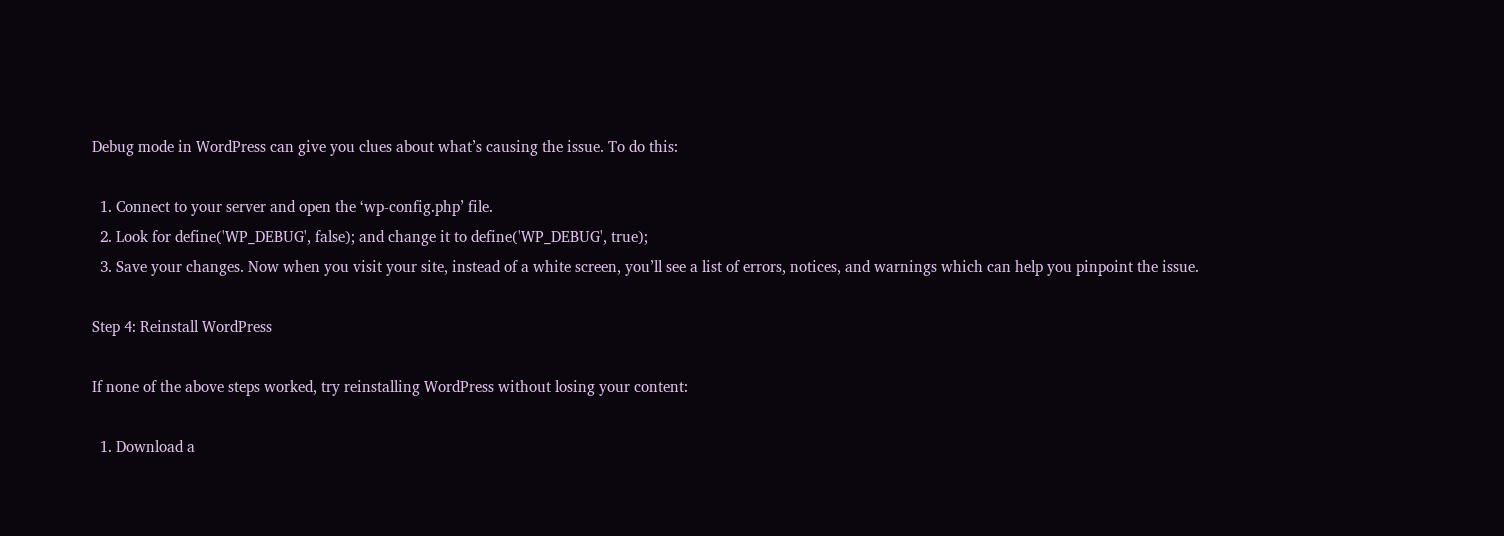Debug mode in WordPress can give you clues about what’s causing the issue. To do this:

  1. Connect to your server and open the ‘wp-config.php’ file.
  2. Look for define('WP_DEBUG', false); and change it to define('WP_DEBUG', true);
  3. Save your changes. Now when you visit your site, instead of a white screen, you’ll see a list of errors, notices, and warnings which can help you pinpoint the issue.

Step 4: Reinstall WordPress

If none of the above steps worked, try reinstalling WordPress without losing your content:

  1. Download a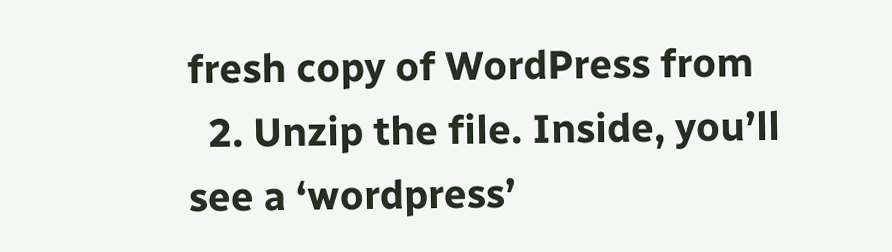fresh copy of WordPress from
  2. Unzip the file. Inside, you’ll see a ‘wordpress’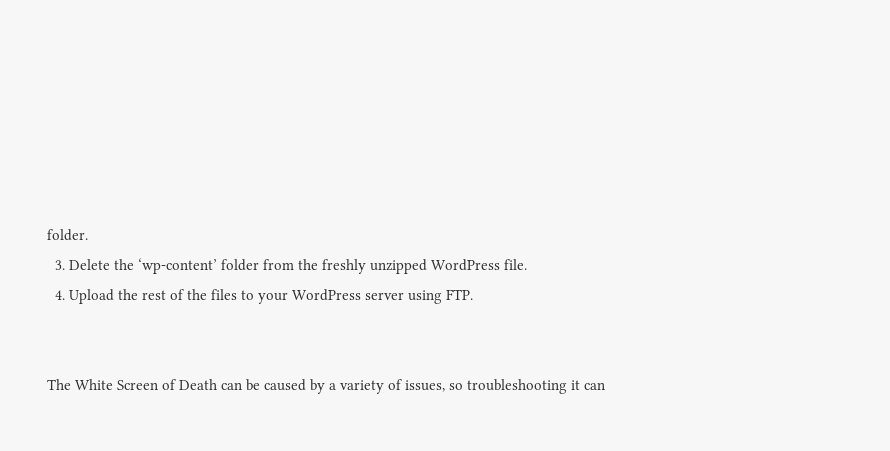folder.
  3. Delete the ‘wp-content’ folder from the freshly unzipped WordPress file.
  4. Upload the rest of the files to your WordPress server using FTP.


The White Screen of Death can be caused by a variety of issues, so troubleshooting it can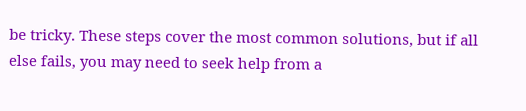be tricky. These steps cover the most common solutions, but if all else fails, you may need to seek help from a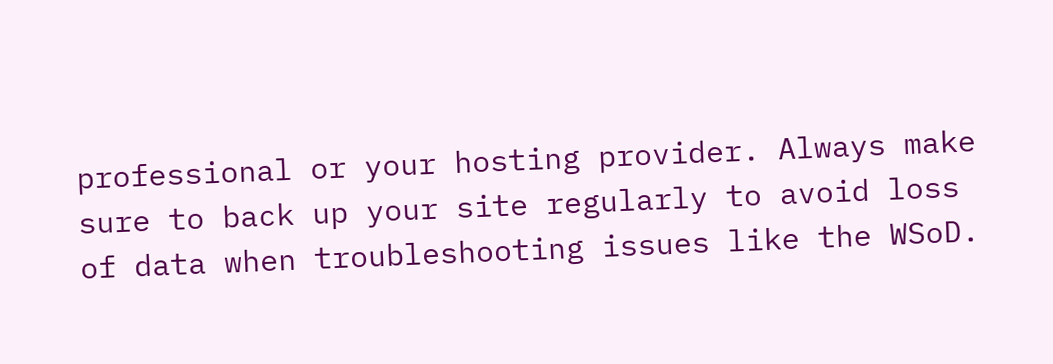professional or your hosting provider. Always make sure to back up your site regularly to avoid loss of data when troubleshooting issues like the WSoD.